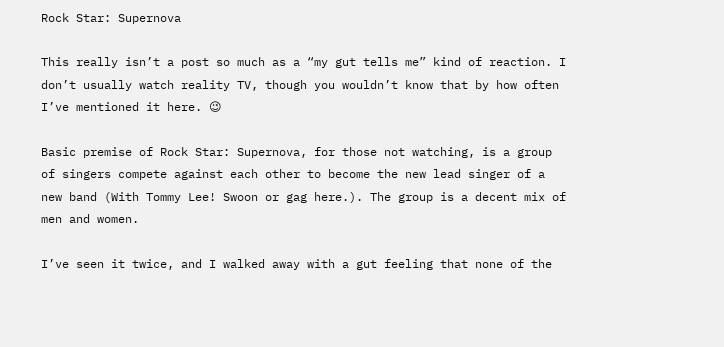Rock Star: Supernova

This really isn’t a post so much as a “my gut tells me” kind of reaction. I don’t usually watch reality TV, though you wouldn’t know that by how often I’ve mentioned it here. 😉

Basic premise of Rock Star: Supernova, for those not watching, is a group of singers compete against each other to become the new lead singer of a new band (With Tommy Lee! Swoon or gag here.). The group is a decent mix of men and women.

I’ve seen it twice, and I walked away with a gut feeling that none of the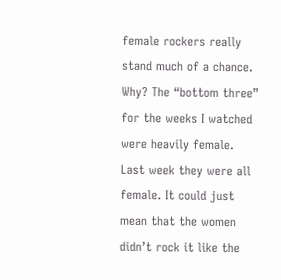female rockers really stand much of a chance. Why? The “bottom three” for the weeks I watched were heavily female. Last week they were all female. It could just mean that the women didn’t rock it like the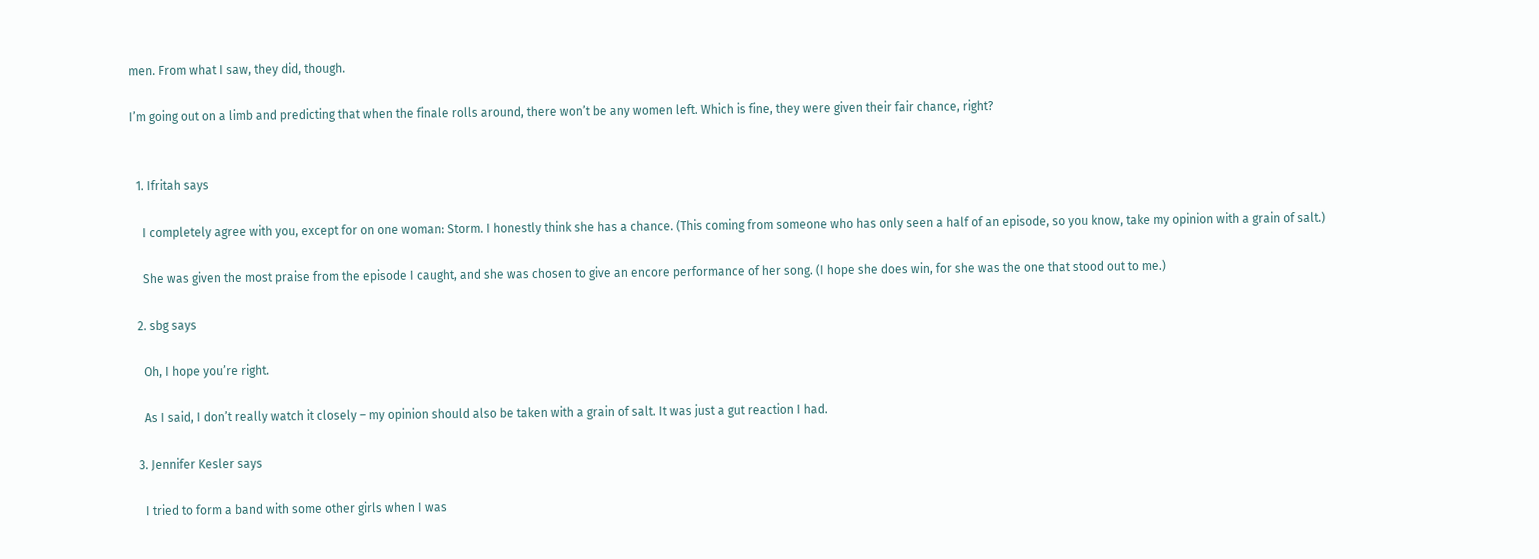men. From what I saw, they did, though.

I’m going out on a limb and predicting that when the finale rolls around, there won’t be any women left. Which is fine, they were given their fair chance, right?


  1. Ifritah says

    I completely agree with you, except for on one woman: Storm. I honestly think she has a chance. (This coming from someone who has only seen a half of an episode, so you know, take my opinion with a grain of salt.)

    She was given the most praise from the episode I caught, and she was chosen to give an encore performance of her song. (I hope she does win, for she was the one that stood out to me.)

  2. sbg says

    Oh, I hope you’re right.

    As I said, I don’t really watch it closely – my opinion should also be taken with a grain of salt. It was just a gut reaction I had.

  3. Jennifer Kesler says

    I tried to form a band with some other girls when I was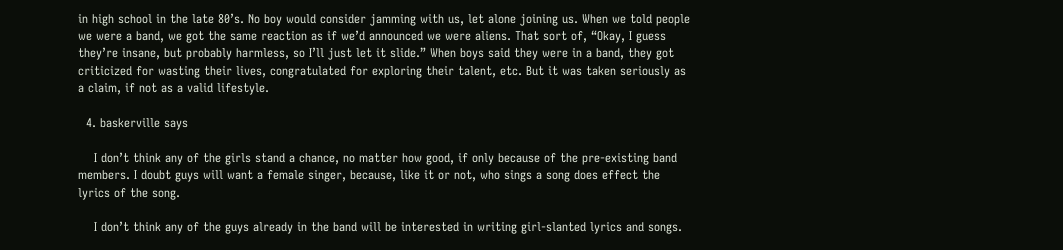in high school in the late 80’s. No boy would consider jamming with us, let alone joining us. When we told people we were a band, we got the same reaction as if we’d announced we were aliens. That sort of, “Okay, I guess they’re insane, but probably harmless, so I’ll just let it slide.” When boys said they were in a band, they got criticized for wasting their lives, congratulated for exploring their talent, etc. But it was taken seriously as a claim, if not as a valid lifestyle.

  4. baskerville says

    I don’t think any of the girls stand a chance, no matter how good, if only because of the pre-existing band members. I doubt guys will want a female singer, because, like it or not, who sings a song does effect the lyrics of the song.

    I don’t think any of the guys already in the band will be interested in writing girl-slanted lyrics and songs.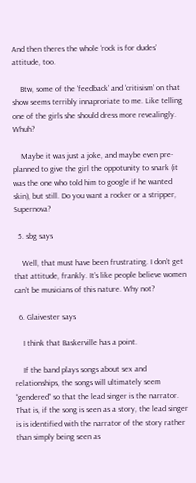And then theres the whole ‘rock is for dudes’ attitude, too.

    Btw, some of the ‘feedback’ and ‘critisism’ on that show seems terribly innaproriate to me. Like telling one of the girls she should dress more revealingly. Whuh?

    Maybe it was just a joke, and maybe even pre-planned to give the girl the oppotunity to snark (it was the one who told him to google if he wanted skin), but still. Do you want a rocker or a stripper, Supernova?

  5. sbg says

    Well, that must have been frustrating. I don’t get that attitude, frankly. It’s like people believe women can’t be musicians of this nature. Why not?

  6. Glaivester says

    I think that Baskerville has a point.

    If the band plays songs about sex and relationships, the songs will ultimately seem “gendered” so that the lead singer is the narrator. That is, if the song is seen as a story, the lead singer is is identified with the narrator of the story rather than simply being seen as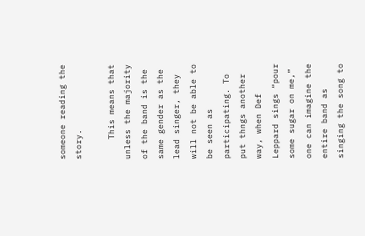someone reading the story.

    This means that unless the majority of the band is the same gender as the lead singer, they will not be able to be seen as participating. To put thngs another way, when Def Leppard sings “pour some sugar on me,” one can imagine the entire band as singing the song to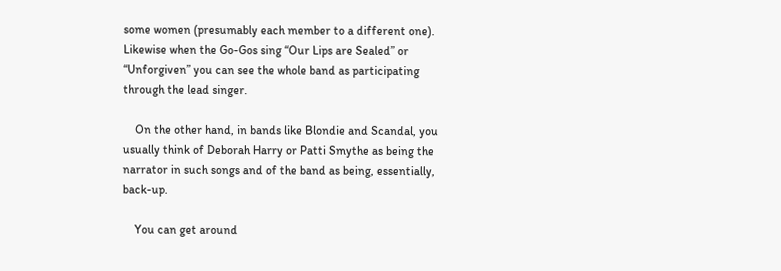some women (presumably each member to a different one). Likewise when the Go-Gos sing “Our Lips are Sealed” or “Unforgiven” you can see the whole band as participating through the lead singer.

    On the other hand, in bands like Blondie and Scandal, you usually think of Deborah Harry or Patti Smythe as being the narrator in such songs and of the band as being, essentially, back-up.

    You can get around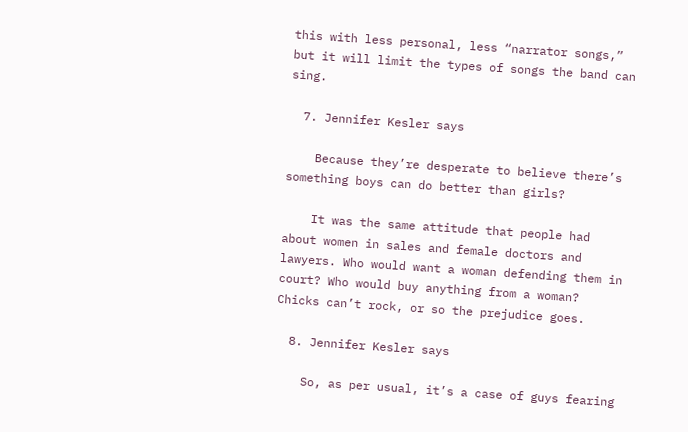this with less personal, less “narrator songs,” but it will limit the types of songs the band can sing.

  7. Jennifer Kesler says

    Because they’re desperate to believe there’s something boys can do better than girls?

    It was the same attitude that people had about women in sales and female doctors and lawyers. Who would want a woman defending them in court? Who would buy anything from a woman? Chicks can’t rock, or so the prejudice goes.

  8. Jennifer Kesler says

    So, as per usual, it’s a case of guys fearing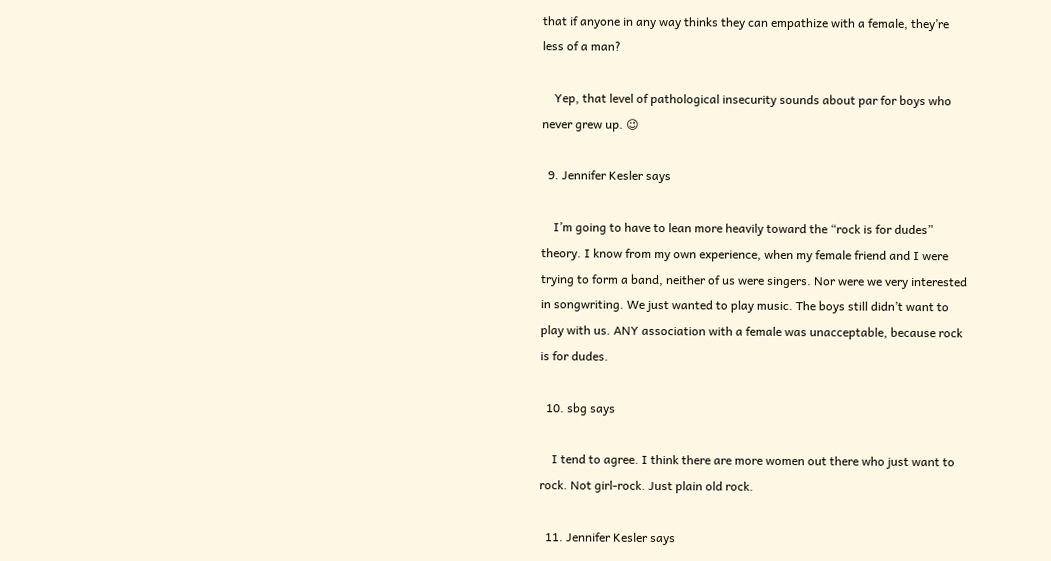that if anyone in any way thinks they can empathize with a female, they’re less of a man?

    Yep, that level of pathological insecurity sounds about par for boys who never grew up. 😉

  9. Jennifer Kesler says

    I’m going to have to lean more heavily toward the “rock is for dudes” theory. I know from my own experience, when my female friend and I were trying to form a band, neither of us were singers. Nor were we very interested in songwriting. We just wanted to play music. The boys still didn’t want to play with us. ANY association with a female was unacceptable, because rock is for dudes.

  10. sbg says

    I tend to agree. I think there are more women out there who just want to rock. Not girl-rock. Just plain old rock.

  11. Jennifer Kesler says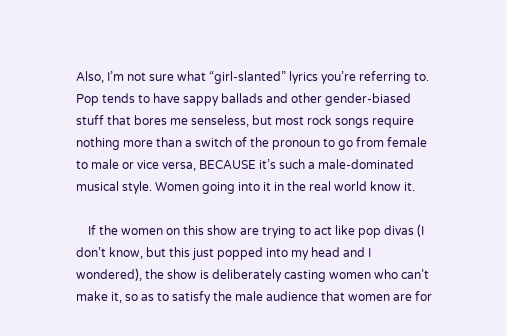Also, I’m not sure what “girl-slanted” lyrics you’re referring to. Pop tends to have sappy ballads and other gender-biased stuff that bores me senseless, but most rock songs require nothing more than a switch of the pronoun to go from female to male or vice versa, BECAUSE it’s such a male-dominated musical style. Women going into it in the real world know it.

    If the women on this show are trying to act like pop divas (I don’t know, but this just popped into my head and I wondered), the show is deliberately casting women who can’t make it, so as to satisfy the male audience that women are for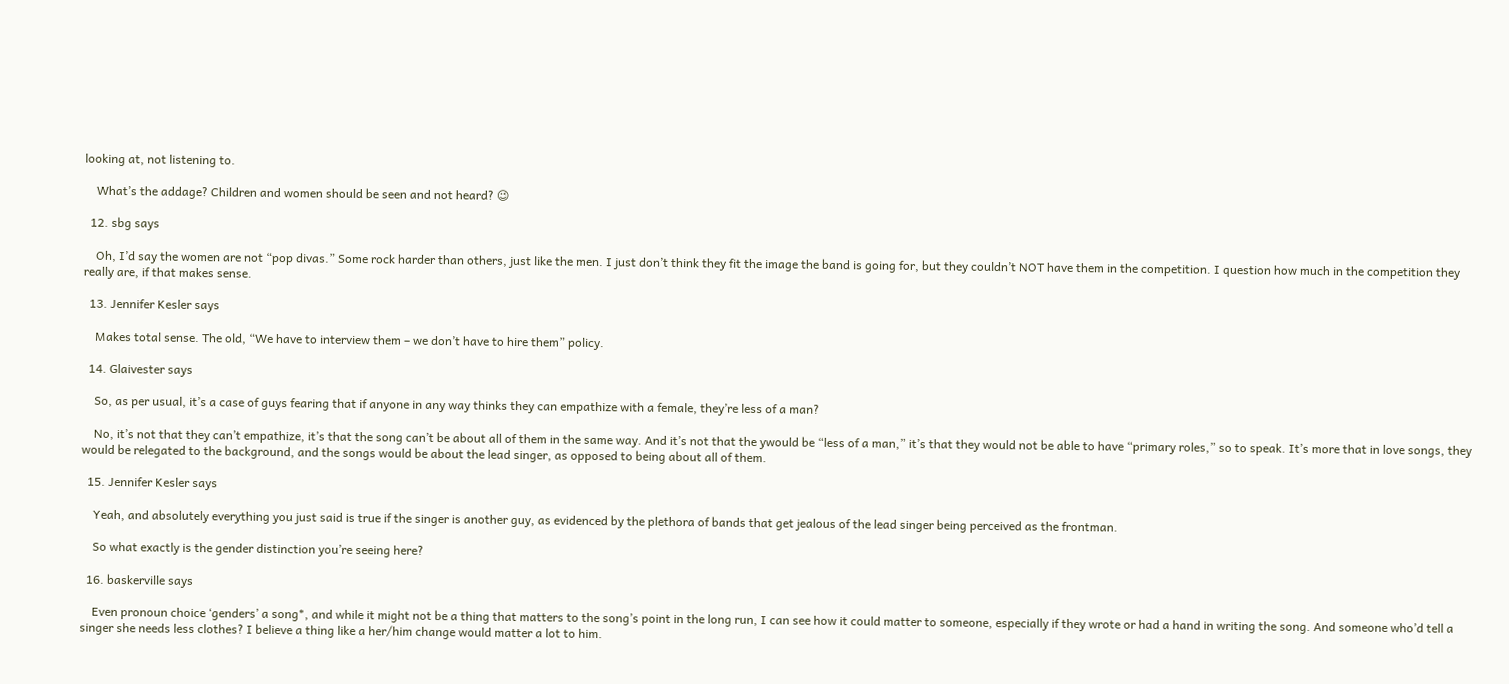looking at, not listening to.

    What’s the addage? Children and women should be seen and not heard? 😉

  12. sbg says

    Oh, I’d say the women are not “pop divas.” Some rock harder than others, just like the men. I just don’t think they fit the image the band is going for, but they couldn’t NOT have them in the competition. I question how much in the competition they really are, if that makes sense.

  13. Jennifer Kesler says

    Makes total sense. The old, “We have to interview them – we don’t have to hire them” policy.

  14. Glaivester says

    So, as per usual, it’s a case of guys fearing that if anyone in any way thinks they can empathize with a female, they’re less of a man?

    No, it’s not that they can’t empathize, it’s that the song can’t be about all of them in the same way. And it’s not that the ywould be “less of a man,” it’s that they would not be able to have “primary roles,” so to speak. It’s more that in love songs, they would be relegated to the background, and the songs would be about the lead singer, as opposed to being about all of them.

  15. Jennifer Kesler says

    Yeah, and absolutely everything you just said is true if the singer is another guy, as evidenced by the plethora of bands that get jealous of the lead singer being perceived as the frontman.

    So what exactly is the gender distinction you’re seeing here?

  16. baskerville says

    Even pronoun choice ‘genders’ a song*, and while it might not be a thing that matters to the song’s point in the long run, I can see how it could matter to someone, especially if they wrote or had a hand in writing the song. And someone who’d tell a singer she needs less clothes? I believe a thing like a her/him change would matter a lot to him.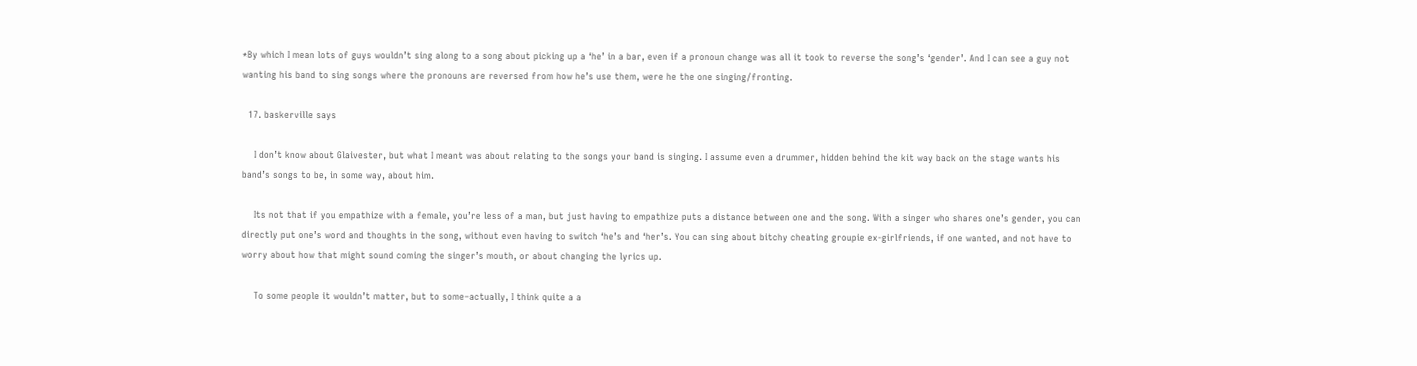*By which I mean lots of guys wouldn’t sing along to a song about picking up a ‘he’ in a bar, even if a pronoun change was all it took to reverse the song’s ‘gender’. And I can see a guy not wanting his band to sing songs where the pronouns are reversed from how he’s use them, were he the one singing/fronting.

  17. baskerville says

    I don’t know about Glaivester, but what I meant was about relating to the songs your band is singing. I assume even a drummer, hidden behind the kit way back on the stage wants his band’s songs to be, in some way, about him.

    Its not that if you empathize with a female, you’re less of a man, but just having to empathize puts a distance between one and the song. With a singer who shares one’s gender, you can directly put one’s word and thoughts in the song, without even having to switch ‘he’s and ‘her’s. You can sing about bitchy cheating groupie ex-girlfriends, if one wanted, and not have to worry about how that might sound coming the singer’s mouth, or about changing the lyrics up.

    To some people it wouldn’t matter, but to some–actually, I think quite a a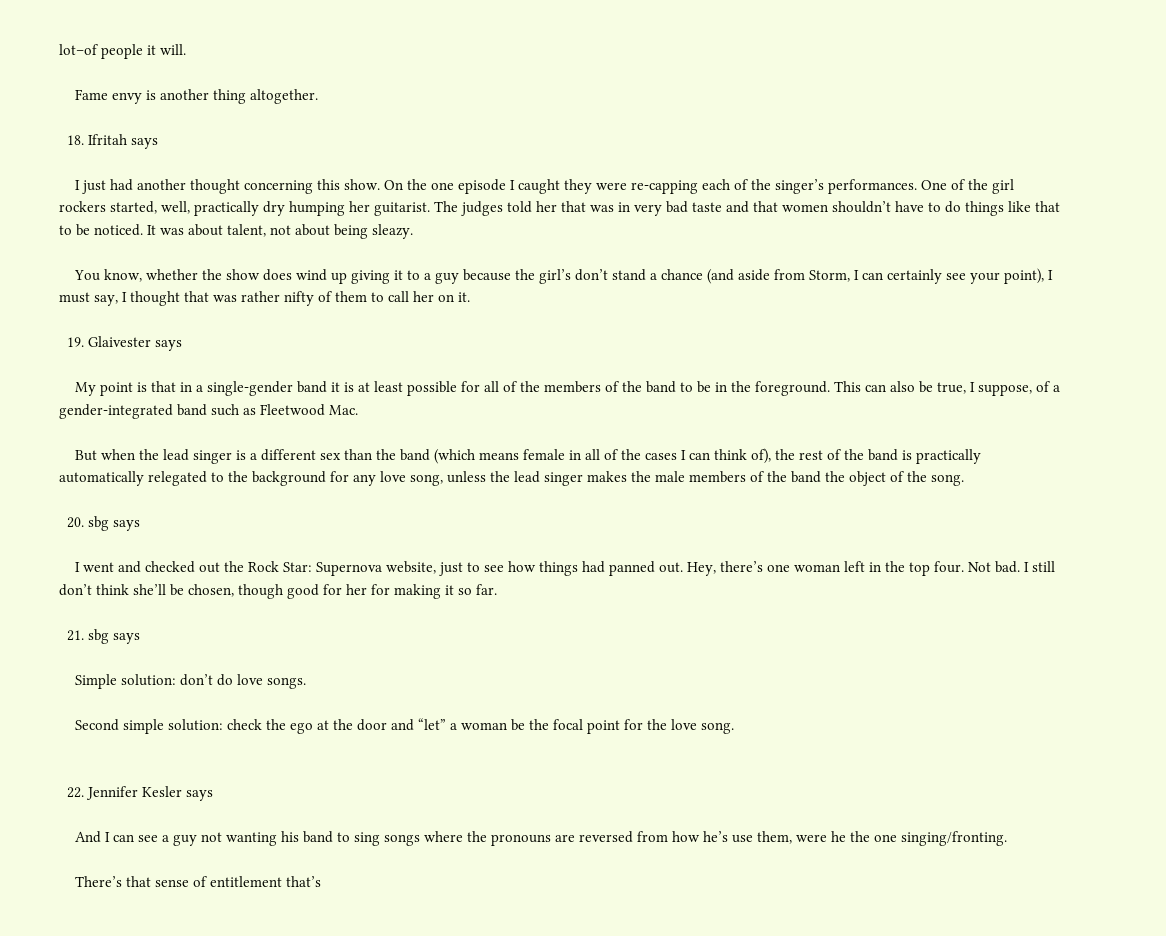lot–of people it will.

    Fame envy is another thing altogether.

  18. Ifritah says

    I just had another thought concerning this show. On the one episode I caught they were re-capping each of the singer’s performances. One of the girl rockers started, well, practically dry humping her guitarist. The judges told her that was in very bad taste and that women shouldn’t have to do things like that to be noticed. It was about talent, not about being sleazy.

    You know, whether the show does wind up giving it to a guy because the girl’s don’t stand a chance (and aside from Storm, I can certainly see your point), I must say, I thought that was rather nifty of them to call her on it.

  19. Glaivester says

    My point is that in a single-gender band it is at least possible for all of the members of the band to be in the foreground. This can also be true, I suppose, of a gender-integrated band such as Fleetwood Mac.

    But when the lead singer is a different sex than the band (which means female in all of the cases I can think of), the rest of the band is practically automatically relegated to the background for any love song, unless the lead singer makes the male members of the band the object of the song.

  20. sbg says

    I went and checked out the Rock Star: Supernova website, just to see how things had panned out. Hey, there’s one woman left in the top four. Not bad. I still don’t think she’ll be chosen, though good for her for making it so far.

  21. sbg says

    Simple solution: don’t do love songs.

    Second simple solution: check the ego at the door and “let” a woman be the focal point for the love song.


  22. Jennifer Kesler says

    And I can see a guy not wanting his band to sing songs where the pronouns are reversed from how he’s use them, were he the one singing/fronting.

    There’s that sense of entitlement that’s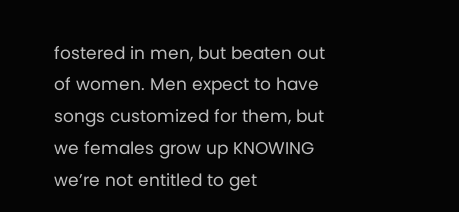fostered in men, but beaten out of women. Men expect to have songs customized for them, but we females grow up KNOWING we’re not entitled to get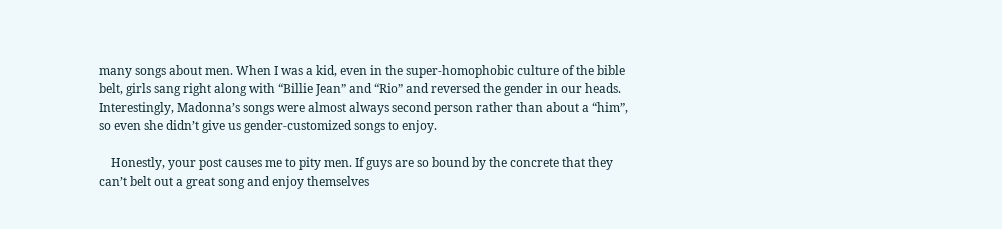many songs about men. When I was a kid, even in the super-homophobic culture of the bible belt, girls sang right along with “Billie Jean” and “Rio” and reversed the gender in our heads. Interestingly, Madonna’s songs were almost always second person rather than about a “him”, so even she didn’t give us gender-customized songs to enjoy.

    Honestly, your post causes me to pity men. If guys are so bound by the concrete that they can’t belt out a great song and enjoy themselves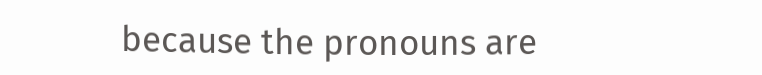because the pronouns are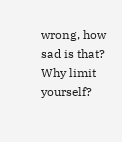wrong, how sad is that? Why limit yourself?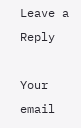Leave a Reply

Your email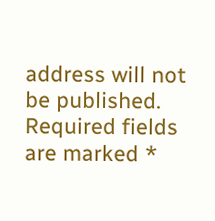address will not be published. Required fields are marked *